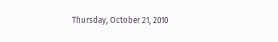Thursday, October 21, 2010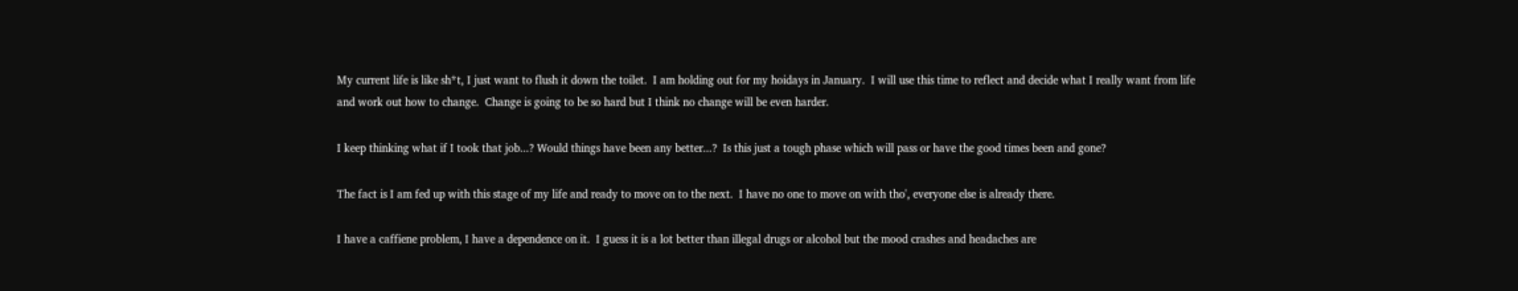My current life is like sh*t, I just want to flush it down the toilet.  I am holding out for my hoidays in January.  I will use this time to reflect and decide what I really want from life and work out how to change.  Change is going to be so hard but I think no change will be even harder.

I keep thinking what if I took that job...? Would things have been any better...?  Is this just a tough phase which will pass or have the good times been and gone?

The fact is I am fed up with this stage of my life and ready to move on to the next.  I have no one to move on with tho', everyone else is already there.

I have a caffiene problem, I have a dependence on it.  I guess it is a lot better than illegal drugs or alcohol but the mood crashes and headaches are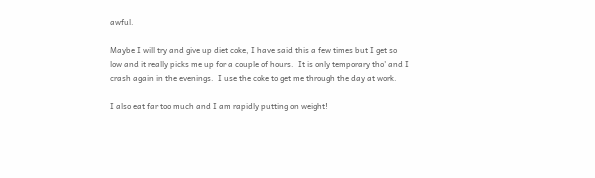awful.

Maybe I will try and give up diet coke, I have said this a few times but I get so low and it really picks me up for a couple of hours.  It is only temporary tho' and I crash again in the evenings.  I use the coke to get me through the day at work.

I also eat far too much and I am rapidly putting on weight!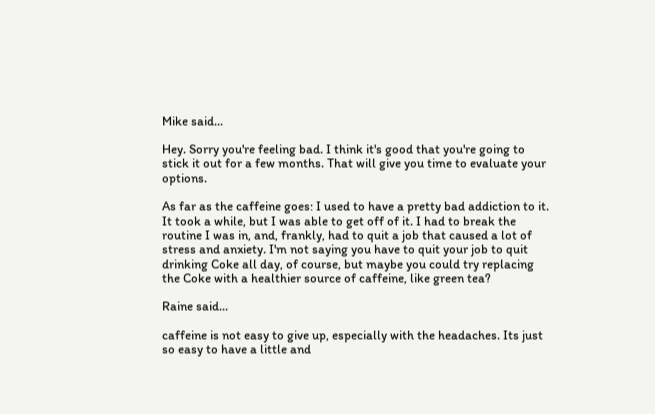Mike said...

Hey. Sorry you're feeling bad. I think it's good that you're going to stick it out for a few months. That will give you time to evaluate your options.

As far as the caffeine goes: I used to have a pretty bad addiction to it. It took a while, but I was able to get off of it. I had to break the routine I was in, and, frankly, had to quit a job that caused a lot of stress and anxiety. I'm not saying you have to quit your job to quit drinking Coke all day, of course, but maybe you could try replacing the Coke with a healthier source of caffeine, like green tea?

Raine said...

caffeine is not easy to give up, especially with the headaches. Its just so easy to have a little and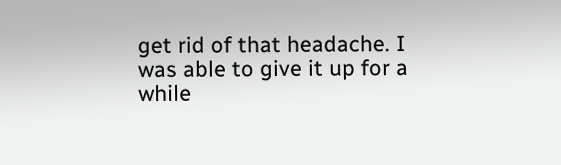get rid of that headache. I was able to give it up for a while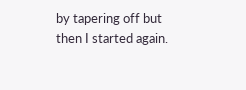by tapering off but then I started again.